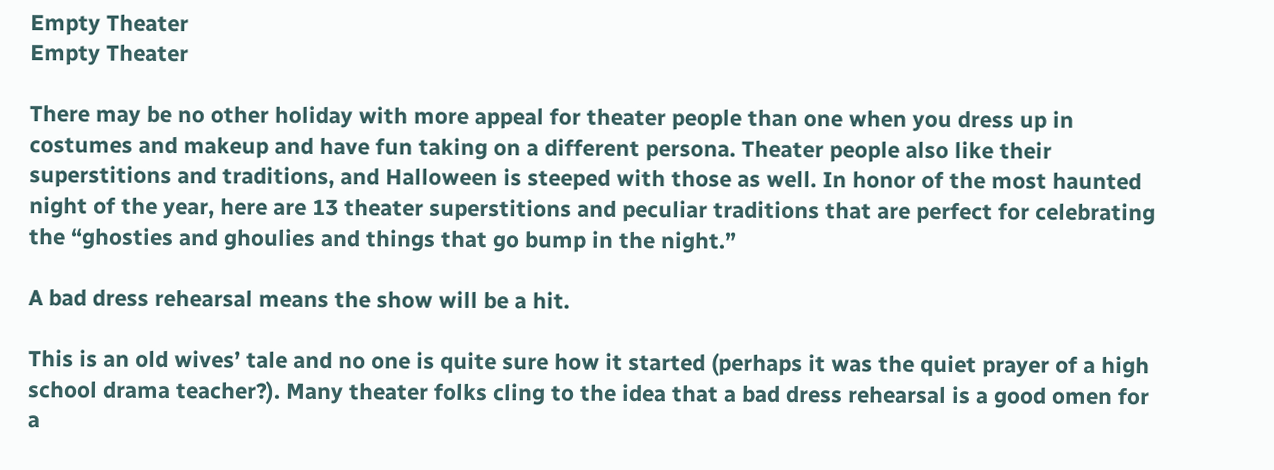Empty Theater
Empty Theater

There may be no other holiday with more appeal for theater people than one when you dress up in costumes and makeup and have fun taking on a different persona. Theater people also like their superstitions and traditions, and Halloween is steeped with those as well. In honor of the most haunted night of the year, here are 13 theater superstitions and peculiar traditions that are perfect for celebrating the “ghosties and ghoulies and things that go bump in the night.”

A bad dress rehearsal means the show will be a hit.

This is an old wives’ tale and no one is quite sure how it started (perhaps it was the quiet prayer of a high school drama teacher?). Many theater folks cling to the idea that a bad dress rehearsal is a good omen for a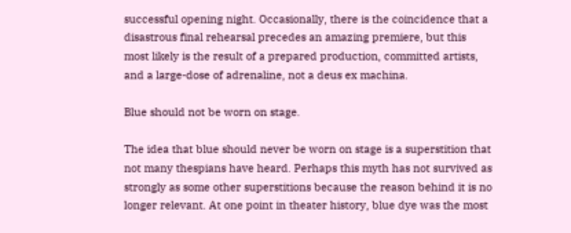successful opening night. Occasionally, there is the coincidence that a disastrous final rehearsal precedes an amazing premiere, but this most likely is the result of a prepared production, committed artists, and a large-dose of adrenaline, not a deus ex machina.

Blue should not be worn on stage.

The idea that blue should never be worn on stage is a superstition that not many thespians have heard. Perhaps this myth has not survived as strongly as some other superstitions because the reason behind it is no longer relevant. At one point in theater history, blue dye was the most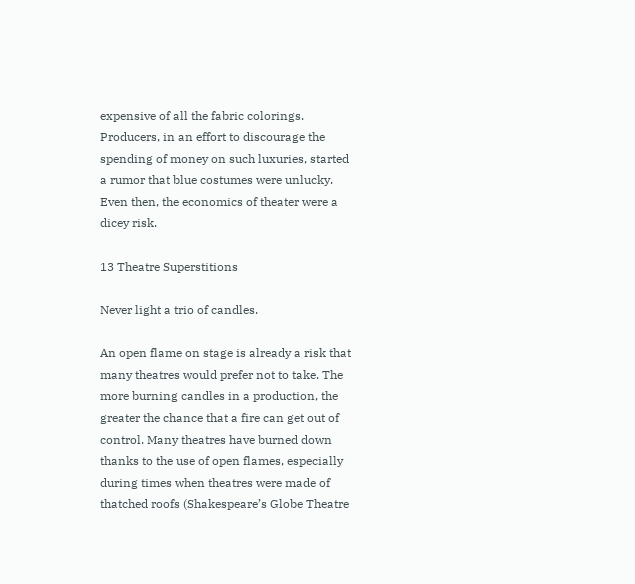expensive of all the fabric colorings. Producers, in an effort to discourage the spending of money on such luxuries, started a rumor that blue costumes were unlucky. Even then, the economics of theater were a dicey risk.

13 Theatre Superstitions

Never light a trio of candles.

An open flame on stage is already a risk that many theatres would prefer not to take. The more burning candles in a production, the greater the chance that a fire can get out of control. Many theatres have burned down thanks to the use of open flames, especially during times when theatres were made of thatched roofs (Shakespeare’s Globe Theatre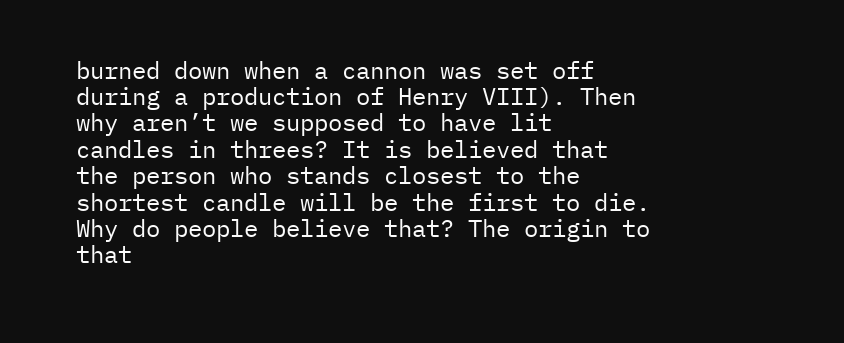burned down when a cannon was set off during a production of Henry VIII). Then why aren’t we supposed to have lit candles in threes? It is believed that the person who stands closest to the shortest candle will be the first to die. Why do people believe that? The origin to that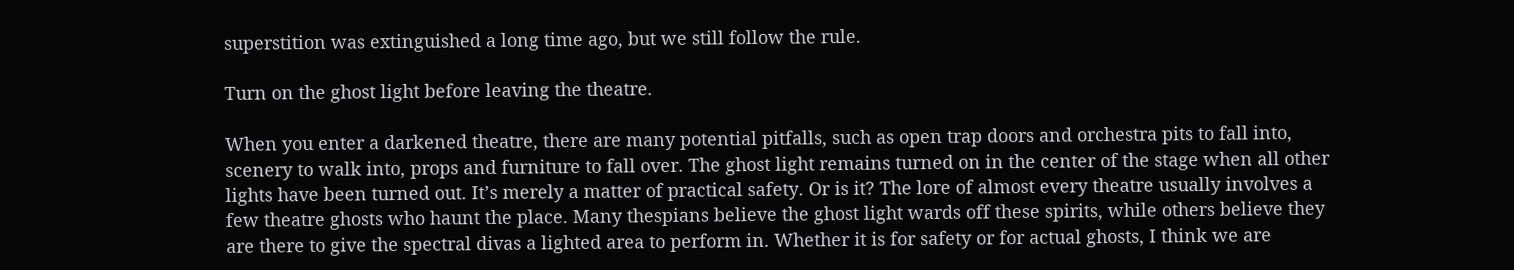superstition was extinguished a long time ago, but we still follow the rule.

Turn on the ghost light before leaving the theatre.

When you enter a darkened theatre, there are many potential pitfalls, such as open trap doors and orchestra pits to fall into, scenery to walk into, props and furniture to fall over. The ghost light remains turned on in the center of the stage when all other lights have been turned out. It’s merely a matter of practical safety. Or is it? The lore of almost every theatre usually involves a few theatre ghosts who haunt the place. Many thespians believe the ghost light wards off these spirits, while others believe they are there to give the spectral divas a lighted area to perform in. Whether it is for safety or for actual ghosts, I think we are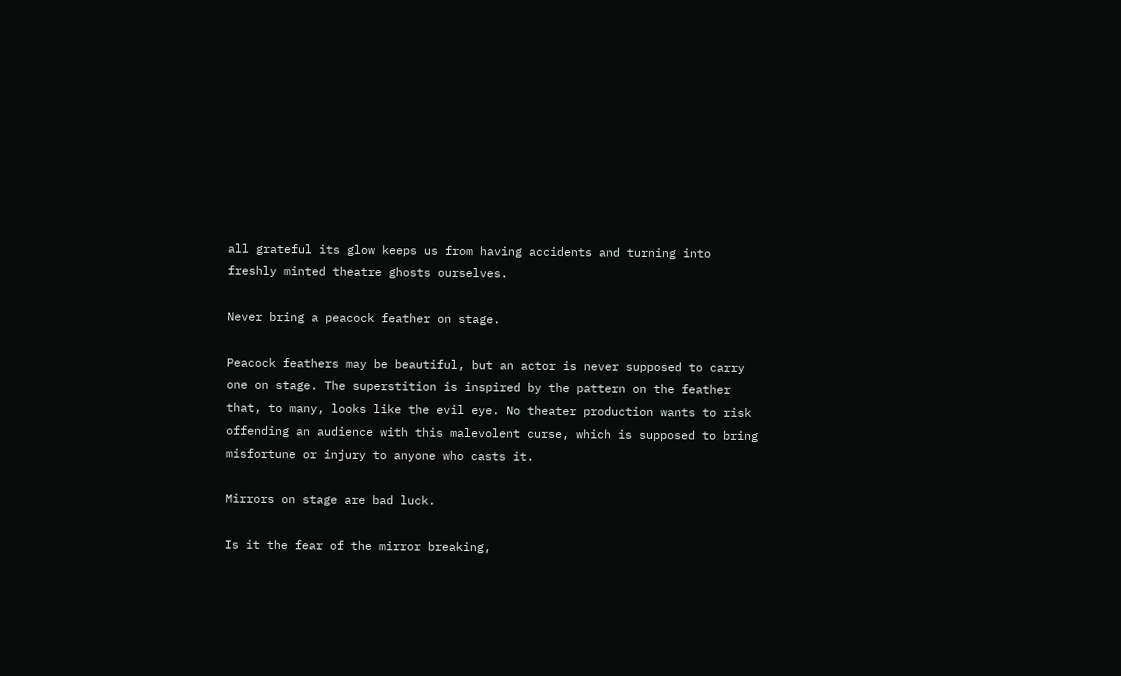all grateful its glow keeps us from having accidents and turning into freshly minted theatre ghosts ourselves.

Never bring a peacock feather on stage.

Peacock feathers may be beautiful, but an actor is never supposed to carry one on stage. The superstition is inspired by the pattern on the feather that, to many, looks like the evil eye. No theater production wants to risk offending an audience with this malevolent curse, which is supposed to bring misfortune or injury to anyone who casts it.

Mirrors on stage are bad luck.

Is it the fear of the mirror breaking,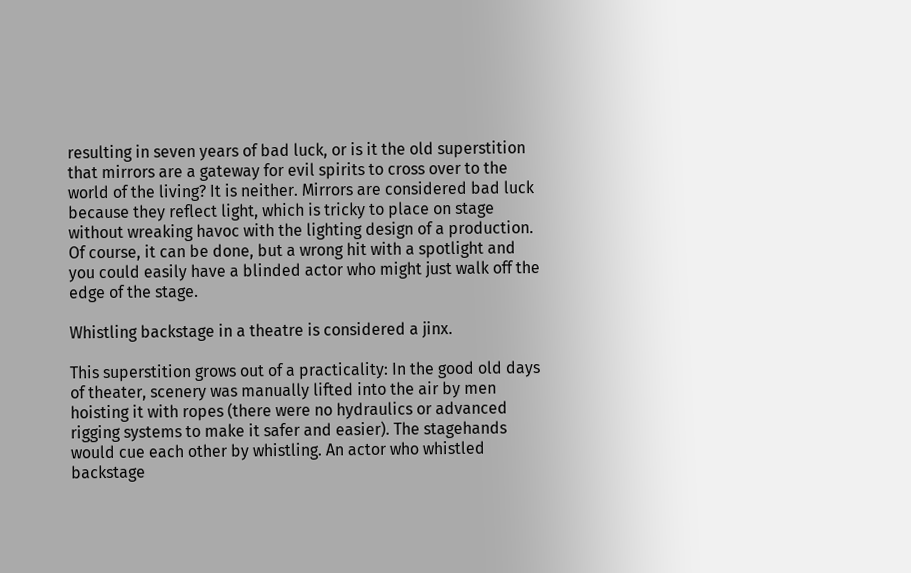resulting in seven years of bad luck, or is it the old superstition that mirrors are a gateway for evil spirits to cross over to the world of the living? It is neither. Mirrors are considered bad luck because they reflect light, which is tricky to place on stage without wreaking havoc with the lighting design of a production. Of course, it can be done, but a wrong hit with a spotlight and you could easily have a blinded actor who might just walk off the edge of the stage.

Whistling backstage in a theatre is considered a jinx.

This superstition grows out of a practicality: In the good old days of theater, scenery was manually lifted into the air by men hoisting it with ropes (there were no hydraulics or advanced rigging systems to make it safer and easier). The stagehands would cue each other by whistling. An actor who whistled backstage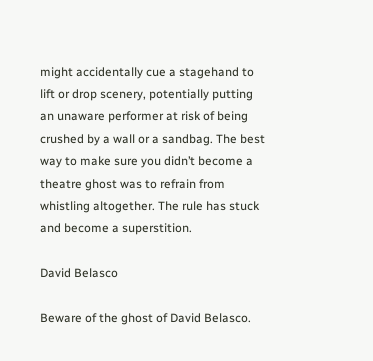might accidentally cue a stagehand to lift or drop scenery, potentially putting an unaware performer at risk of being crushed by a wall or a sandbag. The best way to make sure you didn’t become a theatre ghost was to refrain from whistling altogether. The rule has stuck and become a superstition.

David Belasco

Beware of the ghost of David Belasco.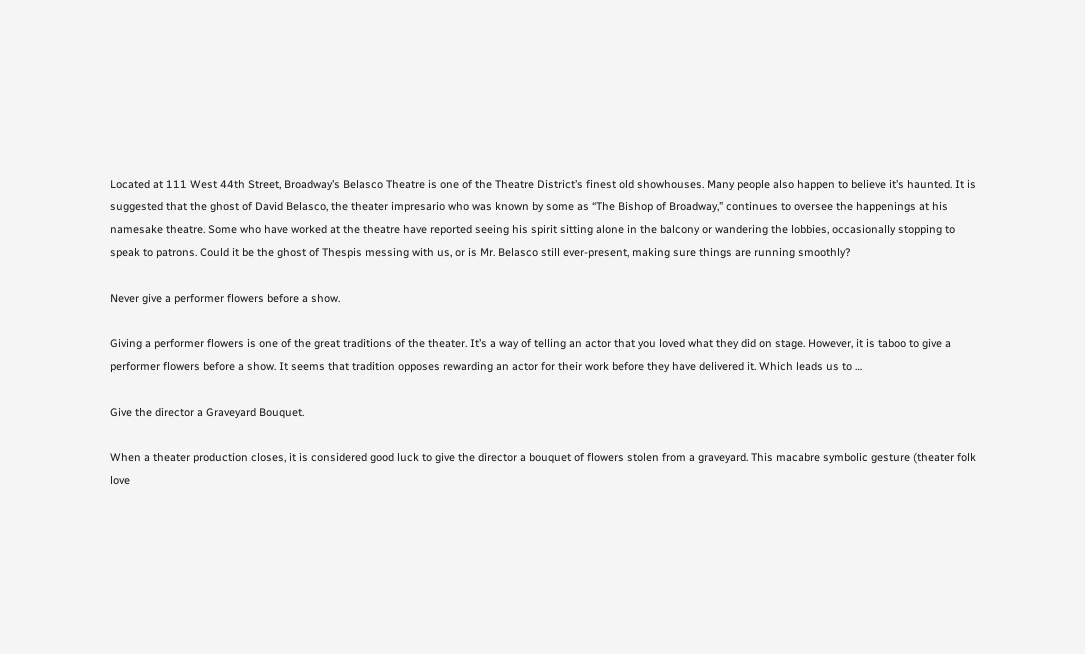Located at 111 West 44th Street, Broadway’s Belasco Theatre is one of the Theatre District’s finest old showhouses. Many people also happen to believe it’s haunted. It is suggested that the ghost of David Belasco, the theater impresario who was known by some as “The Bishop of Broadway,” continues to oversee the happenings at his namesake theatre. Some who have worked at the theatre have reported seeing his spirit sitting alone in the balcony or wandering the lobbies, occasionally stopping to speak to patrons. Could it be the ghost of Thespis messing with us, or is Mr. Belasco still ever-present, making sure things are running smoothly?

Never give a performer flowers before a show.

Giving a performer flowers is one of the great traditions of the theater. It’s a way of telling an actor that you loved what they did on stage. However, it is taboo to give a performer flowers before a show. It seems that tradition opposes rewarding an actor for their work before they have delivered it. Which leads us to …

Give the director a Graveyard Bouquet.

When a theater production closes, it is considered good luck to give the director a bouquet of flowers stolen from a graveyard. This macabre symbolic gesture (theater folk love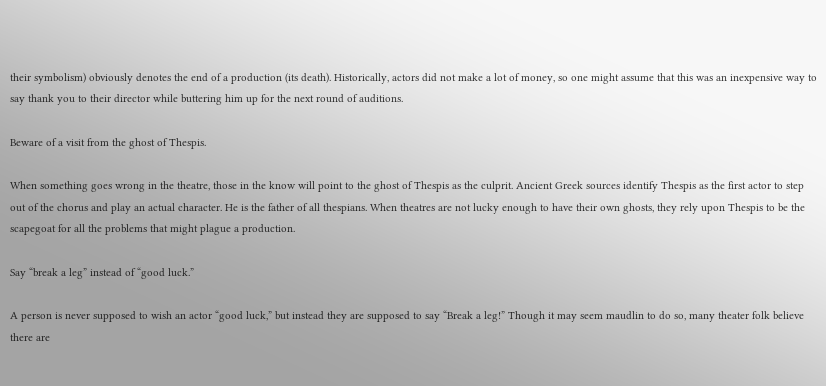their symbolism) obviously denotes the end of a production (its death). Historically, actors did not make a lot of money, so one might assume that this was an inexpensive way to say thank you to their director while buttering him up for the next round of auditions.

Beware of a visit from the ghost of Thespis.

When something goes wrong in the theatre, those in the know will point to the ghost of Thespis as the culprit. Ancient Greek sources identify Thespis as the first actor to step out of the chorus and play an actual character. He is the father of all thespians. When theatres are not lucky enough to have their own ghosts, they rely upon Thespis to be the scapegoat for all the problems that might plague a production.

Say “break a leg” instead of “good luck.”

A person is never supposed to wish an actor “good luck,” but instead they are supposed to say “Break a leg!” Though it may seem maudlin to do so, many theater folk believe there are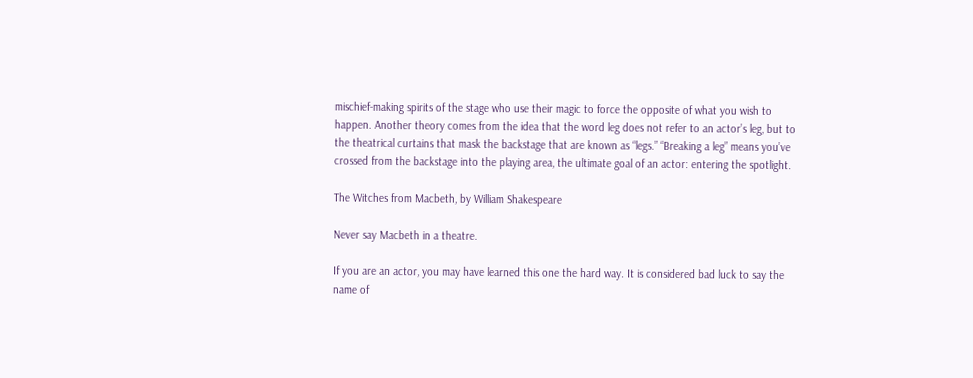mischief-making spirits of the stage who use their magic to force the opposite of what you wish to happen. Another theory comes from the idea that the word leg does not refer to an actor’s leg, but to the theatrical curtains that mask the backstage that are known as “legs.” “Breaking a leg” means you’ve crossed from the backstage into the playing area, the ultimate goal of an actor: entering the spotlight.

The Witches from Macbeth, by William Shakespeare

Never say Macbeth in a theatre.

If you are an actor, you may have learned this one the hard way. It is considered bad luck to say the name of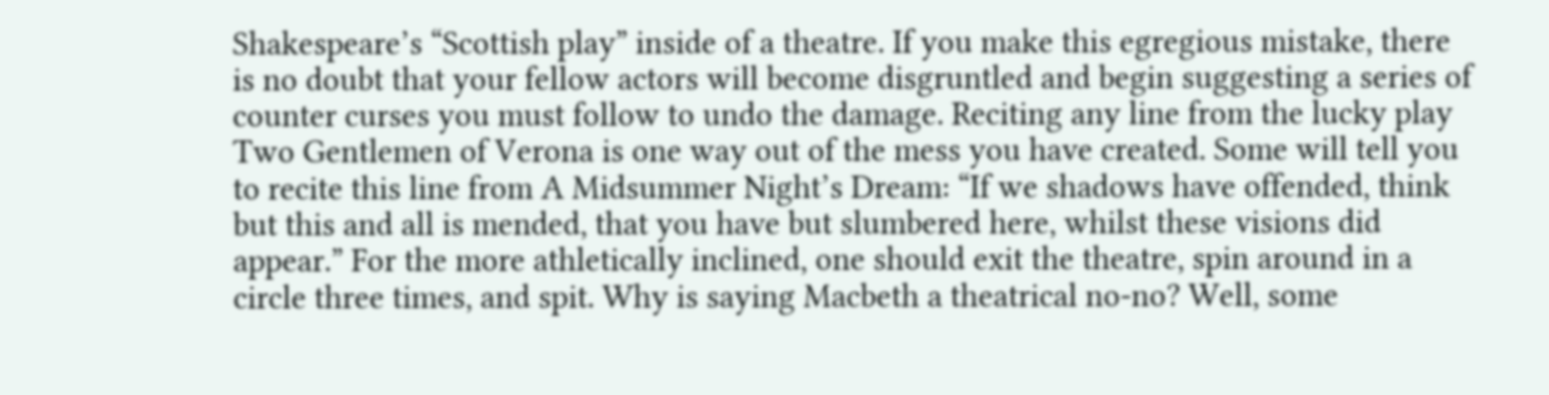Shakespeare’s “Scottish play” inside of a theatre. If you make this egregious mistake, there is no doubt that your fellow actors will become disgruntled and begin suggesting a series of counter curses you must follow to undo the damage. Reciting any line from the lucky play Two Gentlemen of Verona is one way out of the mess you have created. Some will tell you to recite this line from A Midsummer Night’s Dream: “If we shadows have offended, think but this and all is mended, that you have but slumbered here, whilst these visions did appear.” For the more athletically inclined, one should exit the theatre, spin around in a circle three times, and spit. Why is saying Macbeth a theatrical no-no? Well, some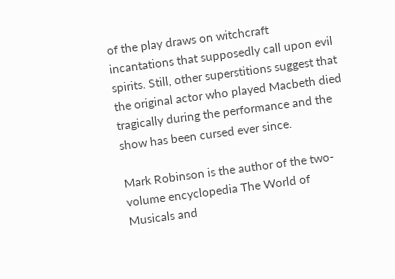of the play draws on witchcraft incantations that supposedly call upon evil spirits. Still, other superstitions suggest that the original actor who played Macbeth died tragically during the performance and the show has been cursed ever since.

Mark Robinson is the author of the two-volume encyclopedia The World of Musicals and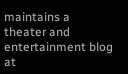maintains a theater and entertainment blog at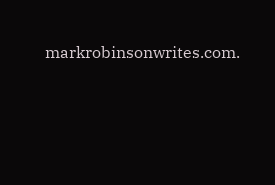markrobinsonwrites.com.